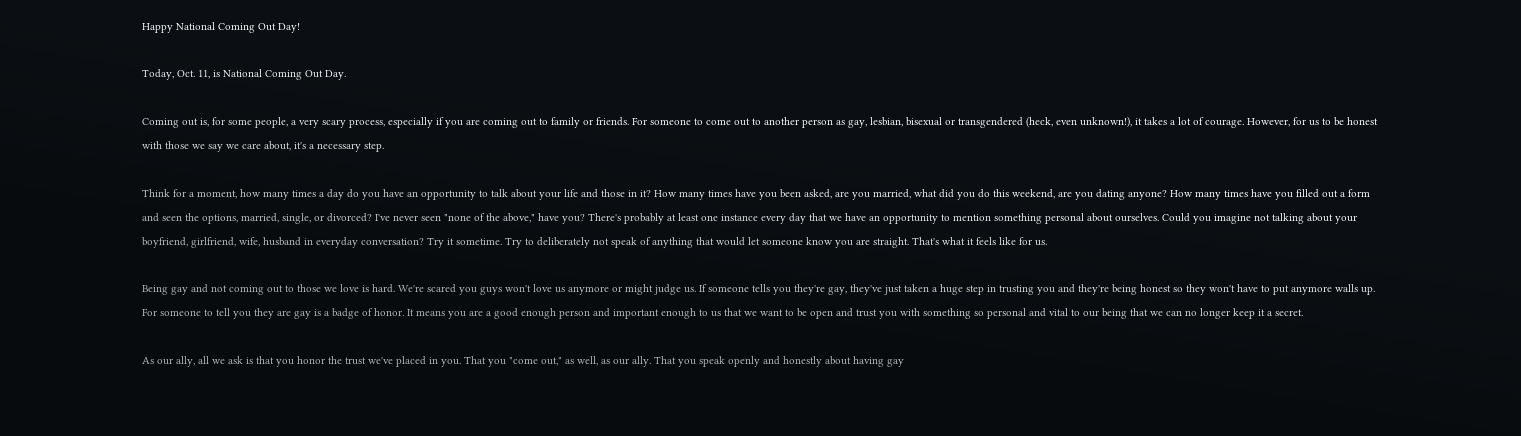Happy National Coming Out Day!

Today, Oct. 11, is National Coming Out Day.

Coming out is, for some people, a very scary process, especially if you are coming out to family or friends. For someone to come out to another person as gay, lesbian, bisexual or transgendered (heck, even unknown!), it takes a lot of courage. However, for us to be honest with those we say we care about, it's a necessary step.

Think for a moment, how many times a day do you have an opportunity to talk about your life and those in it? How many times have you been asked, are you married, what did you do this weekend, are you dating anyone? How many times have you filled out a form and seen the options, married, single, or divorced? I've never seen "none of the above," have you? There's probably at least one instance every day that we have an opportunity to mention something personal about ourselves. Could you imagine not talking about your boyfriend, girlfriend, wife, husband in everyday conversation? Try it sometime. Try to deliberately not speak of anything that would let someone know you are straight. That's what it feels like for us.

Being gay and not coming out to those we love is hard. We're scared you guys won't love us anymore or might judge us. If someone tells you they're gay, they've just taken a huge step in trusting you and they're being honest so they won't have to put anymore walls up. For someone to tell you they are gay is a badge of honor. It means you are a good enough person and important enough to us that we want to be open and trust you with something so personal and vital to our being that we can no longer keep it a secret.

As our ally, all we ask is that you honor the trust we've placed in you. That you "come out," as well, as our ally. That you speak openly and honestly about having gay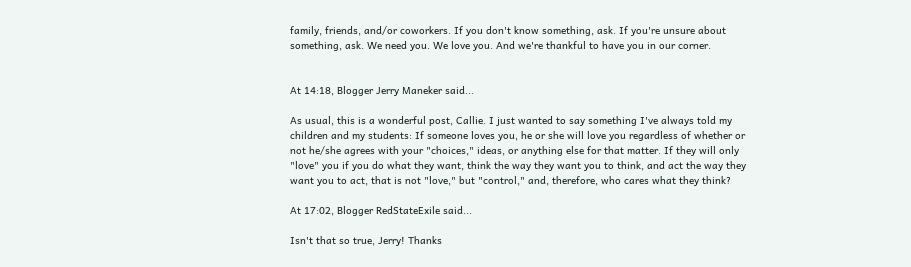family, friends, and/or coworkers. If you don't know something, ask. If you're unsure about something, ask. We need you. We love you. And we're thankful to have you in our corner.


At 14:18, Blogger Jerry Maneker said...

As usual, this is a wonderful post, Callie. I just wanted to say something I've always told my children and my students: If someone loves you, he or she will love you regardless of whether or not he/she agrees with your "choices," ideas, or anything else for that matter. If they will only "love" you if you do what they want, think the way they want you to think, and act the way they want you to act, that is not "love," but "control," and, therefore, who cares what they think?

At 17:02, Blogger RedStateExile said...

Isn't that so true, Jerry! Thanks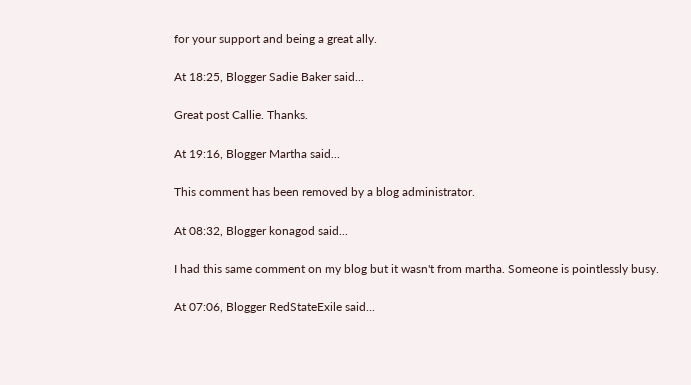for your support and being a great ally.

At 18:25, Blogger Sadie Baker said...

Great post Callie. Thanks.

At 19:16, Blogger Martha said...

This comment has been removed by a blog administrator.

At 08:32, Blogger konagod said...

I had this same comment on my blog but it wasn't from martha. Someone is pointlessly busy.

At 07:06, Blogger RedStateExile said...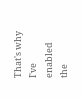That's why I've enabled the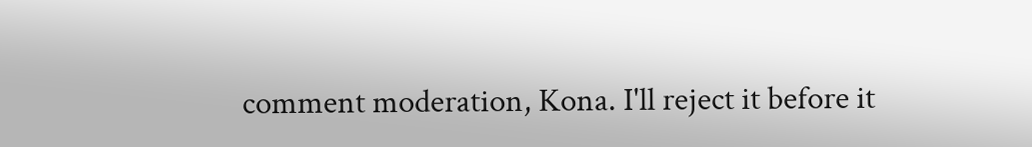comment moderation, Kona. I'll reject it before it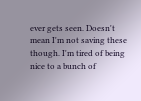ever gets seen. Doesn't mean I'm not saving these though. I'm tired of being nice to a bunch of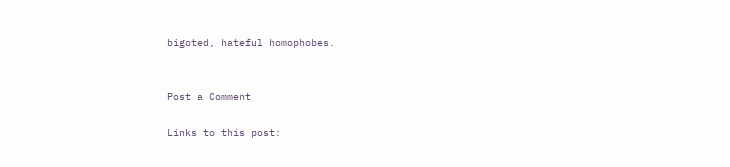bigoted, hateful homophobes.


Post a Comment

Links to this post: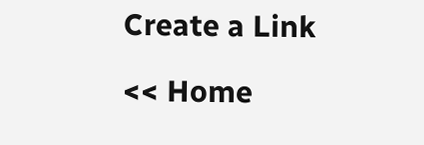Create a Link

<< Home